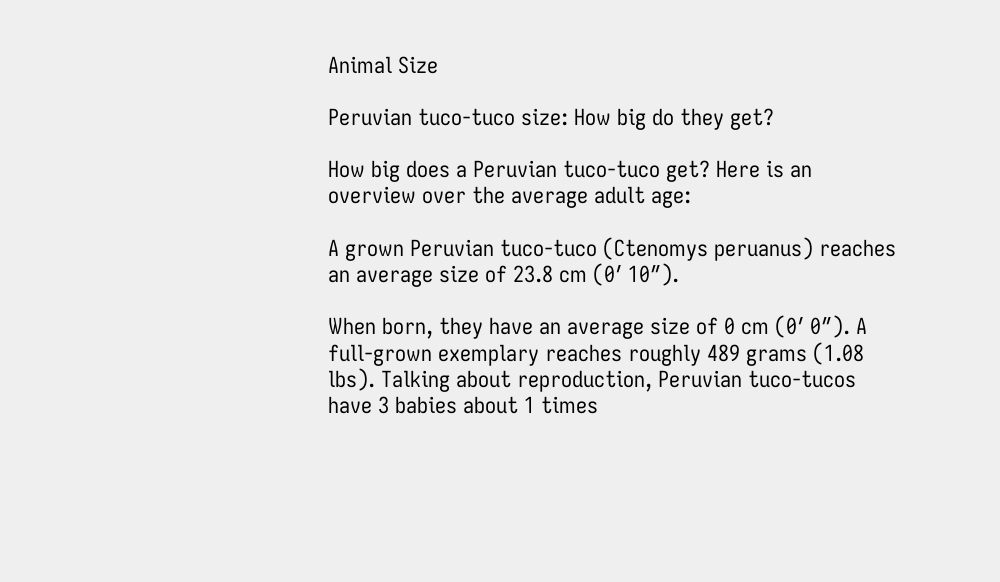Animal Size

Peruvian tuco-tuco size: How big do they get?

How big does a Peruvian tuco-tuco get? Here is an overview over the average adult age:

A grown Peruvian tuco-tuco (Ctenomys peruanus) reaches an average size of 23.8 cm (0′ 10″).

When born, they have an average size of 0 cm (0′ 0″). A full-grown exemplary reaches roughly 489 grams (1.08 lbs). Talking about reproduction, Peruvian tuco-tucos have 3 babies about 1 times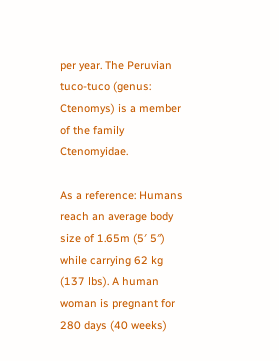per year. The Peruvian tuco-tuco (genus: Ctenomys) is a member of the family Ctenomyidae.

As a reference: Humans reach an average body size of 1.65m (5′ 5″) while carrying 62 kg (137 lbs). A human woman is pregnant for 280 days (40 weeks)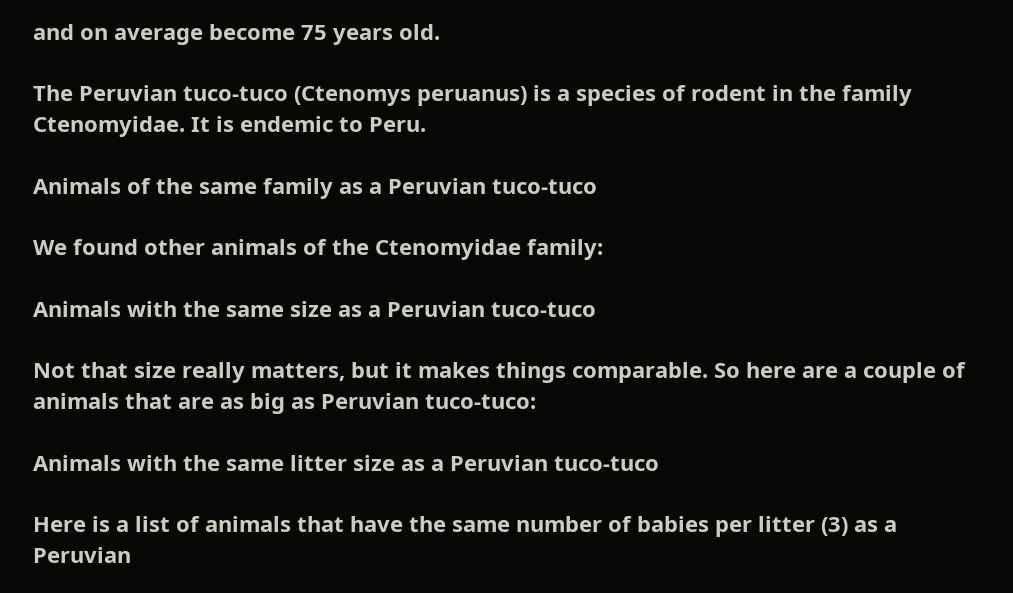and on average become 75 years old.

The Peruvian tuco-tuco (Ctenomys peruanus) is a species of rodent in the family Ctenomyidae. It is endemic to Peru.

Animals of the same family as a Peruvian tuco-tuco

We found other animals of the Ctenomyidae family:

Animals with the same size as a Peruvian tuco-tuco

Not that size really matters, but it makes things comparable. So here are a couple of animals that are as big as Peruvian tuco-tuco:

Animals with the same litter size as a Peruvian tuco-tuco

Here is a list of animals that have the same number of babies per litter (3) as a Peruvian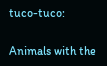tuco-tuco:

Animals with the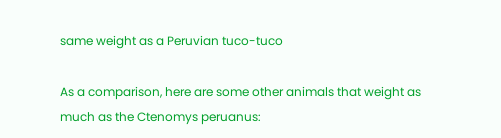same weight as a Peruvian tuco-tuco

As a comparison, here are some other animals that weight as much as the Ctenomys peruanus: